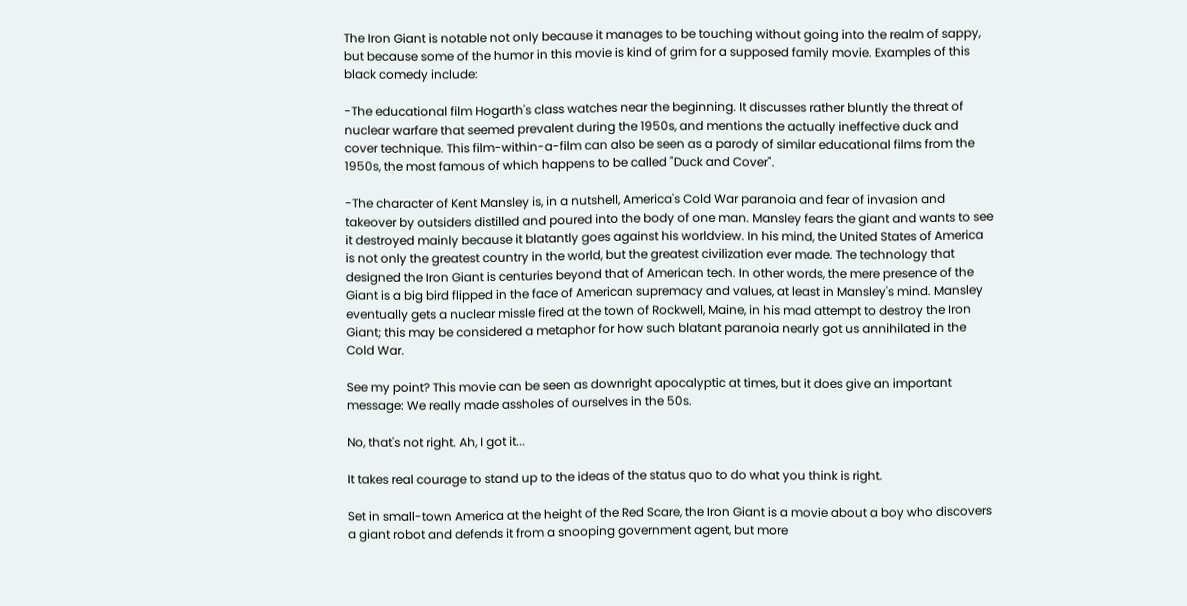The Iron Giant is notable not only because it manages to be touching without going into the realm of sappy, but because some of the humor in this movie is kind of grim for a supposed family movie. Examples of this black comedy include:

-The educational film Hogarth's class watches near the beginning. It discusses rather bluntly the threat of nuclear warfare that seemed prevalent during the 1950s, and mentions the actually ineffective duck and cover technique. This film-within-a-film can also be seen as a parody of similar educational films from the 1950s, the most famous of which happens to be called "Duck and Cover".

-The character of Kent Mansley is, in a nutshell, America's Cold War paranoia and fear of invasion and takeover by outsiders distilled and poured into the body of one man. Mansley fears the giant and wants to see it destroyed mainly because it blatantly goes against his worldview. In his mind, the United States of America is not only the greatest country in the world, but the greatest civilization ever made. The technology that designed the Iron Giant is centuries beyond that of American tech. In other words, the mere presence of the Giant is a big bird flipped in the face of American supremacy and values, at least in Mansley's mind. Mansley eventually gets a nuclear missle fired at the town of Rockwell, Maine, in his mad attempt to destroy the Iron Giant; this may be considered a metaphor for how such blatant paranoia nearly got us annihilated in the Cold War.

See my point? This movie can be seen as downright apocalyptic at times, but it does give an important message: We really made assholes of ourselves in the 50s.

No, that's not right. Ah, I got it...

It takes real courage to stand up to the ideas of the status quo to do what you think is right.

Set in small-town America at the height of the Red Scare, the Iron Giant is a movie about a boy who discovers a giant robot and defends it from a snooping government agent, but more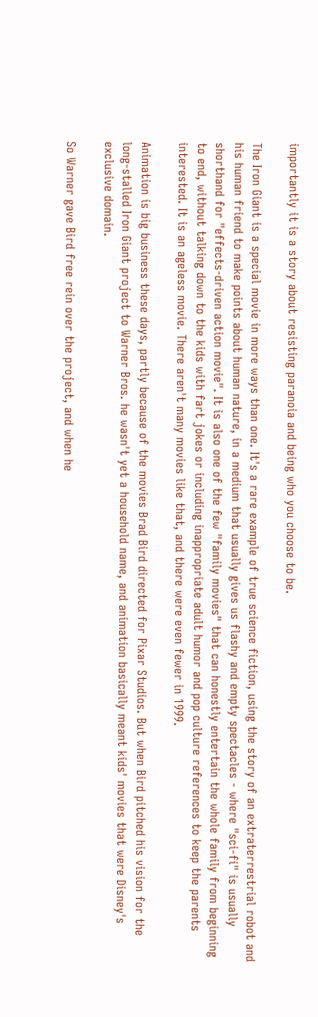importantly it is a story about resisting paranoia and being who you choose to be.

The Iron Giant is a special movie in more ways than one. It's a rare example of true science fiction, using the story of an extraterrestrial robot and his human friend to make points about human nature, in a medium that usually gives us flashy and empty spectacles - where "sci-fi" is usually shorthand for "effects-driven action movie". It is also one of the few "family movies" that can honestly entertain the whole family from beginning to end, without talking down to the kids with fart jokes or including inappropriate adult humor and pop culture references to keep the parents interested. It is an ageless movie. There aren't many movies like that, and there were even fewer in 1999.

Animation is big business these days, partly because of the movies Brad Bird directed for Pixar Studios. But when Bird pitched his vision for the long-stalled Iron Giant project to Warner Bros. he wasn't yet a household name, and animation basically meant kids' movies that were Disney's exclusive domain.

So Warner gave Bird free rein over the project, and when he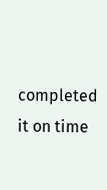completed it on time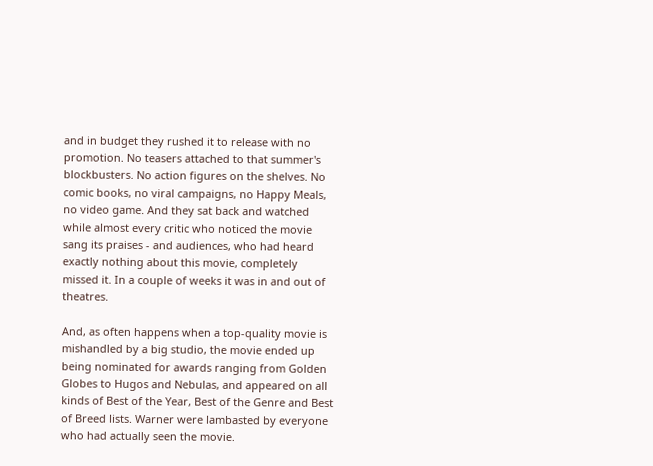and in budget they rushed it to release with no promotion. No teasers attached to that summer's blockbusters. No action figures on the shelves. No comic books, no viral campaigns, no Happy Meals, no video game. And they sat back and watched while almost every critic who noticed the movie sang its praises - and audiences, who had heard exactly nothing about this movie, completely missed it. In a couple of weeks it was in and out of theatres.

And, as often happens when a top-quality movie is mishandled by a big studio, the movie ended up being nominated for awards ranging from Golden Globes to Hugos and Nebulas, and appeared on all kinds of Best of the Year, Best of the Genre and Best of Breed lists. Warner were lambasted by everyone who had actually seen the movie.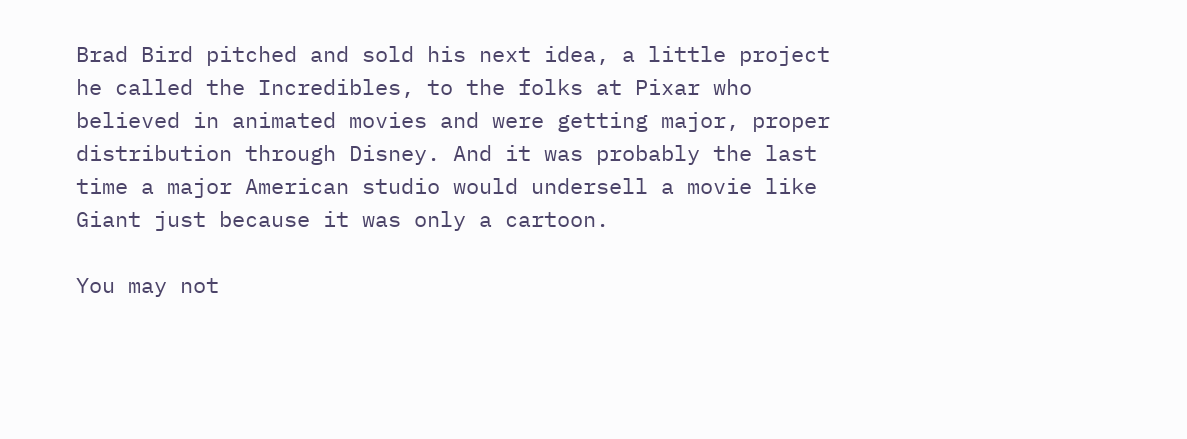Brad Bird pitched and sold his next idea, a little project he called the Incredibles, to the folks at Pixar who believed in animated movies and were getting major, proper distribution through Disney. And it was probably the last time a major American studio would undersell a movie like Giant just because it was only a cartoon.

You may not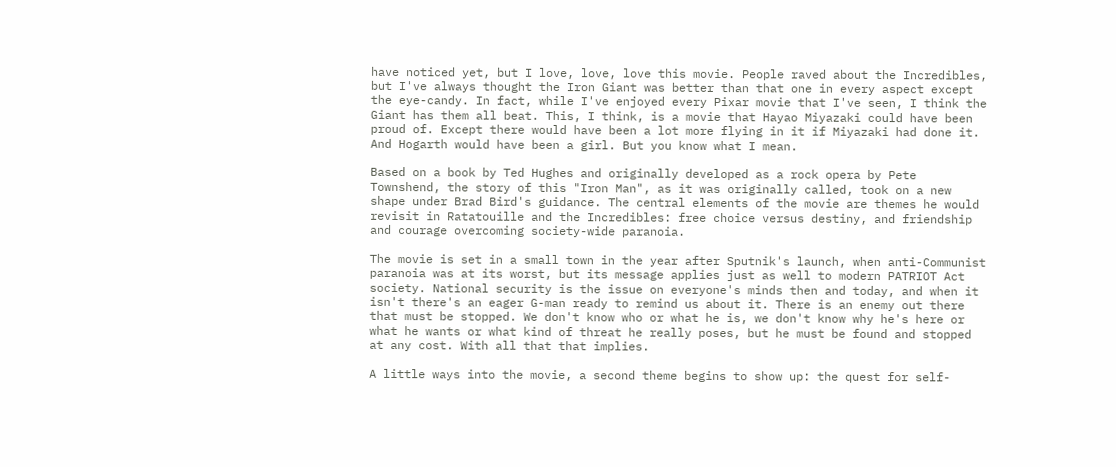have noticed yet, but I love, love, love this movie. People raved about the Incredibles, but I've always thought the Iron Giant was better than that one in every aspect except the eye-candy. In fact, while I've enjoyed every Pixar movie that I've seen, I think the Giant has them all beat. This, I think, is a movie that Hayao Miyazaki could have been proud of. Except there would have been a lot more flying in it if Miyazaki had done it. And Hogarth would have been a girl. But you know what I mean.

Based on a book by Ted Hughes and originally developed as a rock opera by Pete Townshend, the story of this "Iron Man", as it was originally called, took on a new shape under Brad Bird's guidance. The central elements of the movie are themes he would revisit in Ratatouille and the Incredibles: free choice versus destiny, and friendship and courage overcoming society-wide paranoia.

The movie is set in a small town in the year after Sputnik's launch, when anti-Communist paranoia was at its worst, but its message applies just as well to modern PATRIOT Act society. National security is the issue on everyone's minds then and today, and when it isn't there's an eager G-man ready to remind us about it. There is an enemy out there that must be stopped. We don't know who or what he is, we don't know why he's here or what he wants or what kind of threat he really poses, but he must be found and stopped at any cost. With all that that implies.

A little ways into the movie, a second theme begins to show up: the quest for self-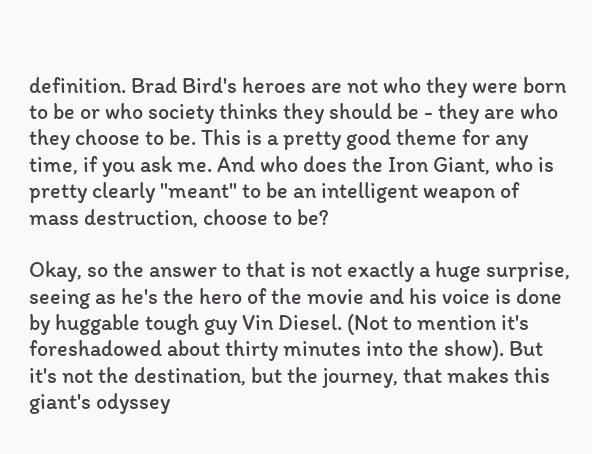definition. Brad Bird's heroes are not who they were born to be or who society thinks they should be - they are who they choose to be. This is a pretty good theme for any time, if you ask me. And who does the Iron Giant, who is pretty clearly "meant" to be an intelligent weapon of mass destruction, choose to be?

Okay, so the answer to that is not exactly a huge surprise, seeing as he's the hero of the movie and his voice is done by huggable tough guy Vin Diesel. (Not to mention it's foreshadowed about thirty minutes into the show). But it's not the destination, but the journey, that makes this giant's odyssey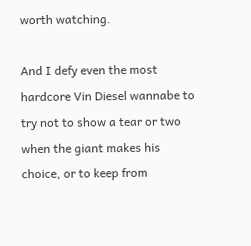worth watching.

And I defy even the most hardcore Vin Diesel wannabe to try not to show a tear or two when the giant makes his choice, or to keep from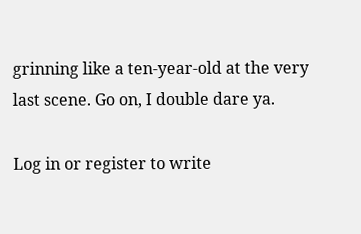grinning like a ten-year-old at the very last scene. Go on, I double dare ya.

Log in or register to write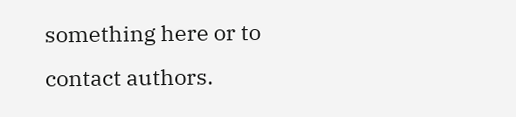something here or to contact authors.